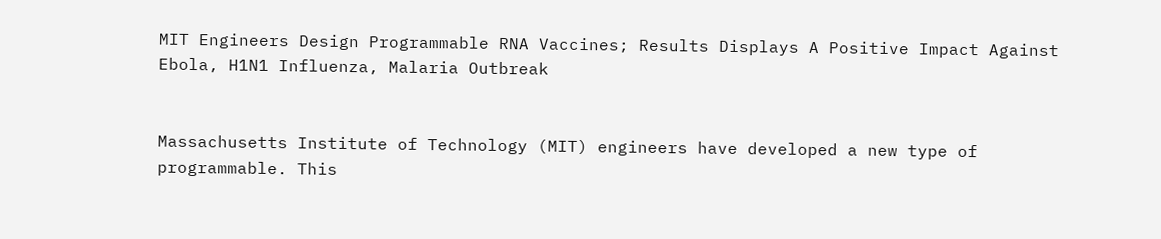MIT Engineers Design Programmable RNA Vaccines; Results Displays A Positive Impact Against Ebola, H1N1 Influenza, Malaria Outbreak


Massachusetts Institute of Technology (MIT) engineers have developed a new type of programmable. This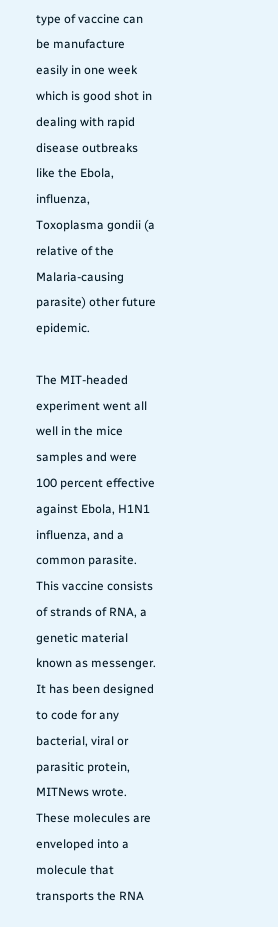type of vaccine can be manufacture easily in one week which is good shot in dealing with rapid disease outbreaks like the Ebola, influenza, Toxoplasma gondii (a relative of the Malaria-causing parasite) other future epidemic.

The MIT-headed experiment went all well in the mice samples and were 100 percent effective against Ebola, H1N1 influenza, and a common parasite. This vaccine consists of strands of RNA, a genetic material known as messenger. It has been designed to code for any bacterial, viral or parasitic protein, MITNews wrote. These molecules are enveloped into a molecule that transports the RNA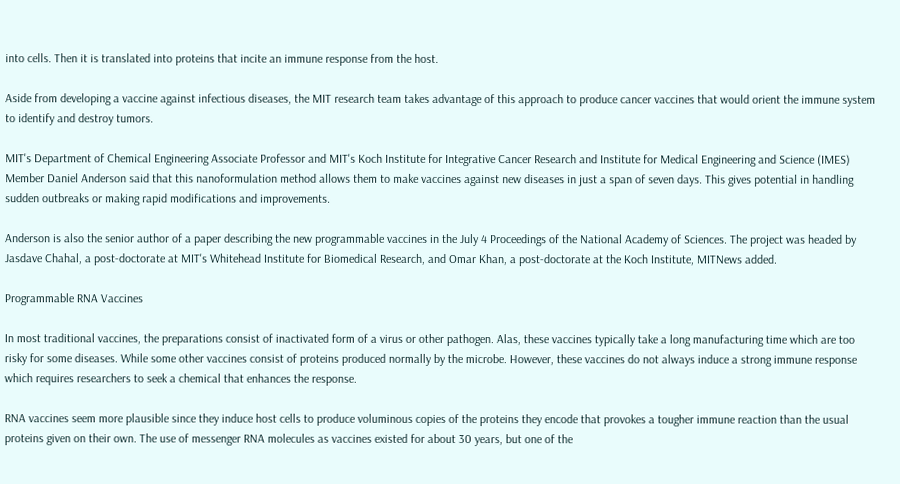into cells. Then it is translated into proteins that incite an immune response from the host.

Aside from developing a vaccine against infectious diseases, the MIT research team takes advantage of this approach to produce cancer vaccines that would orient the immune system to identify and destroy tumors.

MIT's Department of Chemical Engineering Associate Professor and MIT's Koch Institute for Integrative Cancer Research and Institute for Medical Engineering and Science (IMES) Member Daniel Anderson said that this nanoformulation method allows them to make vaccines against new diseases in just a span of seven days. This gives potential in handling sudden outbreaks or making rapid modifications and improvements.

Anderson is also the senior author of a paper describing the new programmable vaccines in the July 4 Proceedings of the National Academy of Sciences. The project was headed by Jasdave Chahal, a post-doctorate at MIT's Whitehead Institute for Biomedical Research, and Omar Khan, a post-doctorate at the Koch Institute, MITNews added.

Programmable RNA Vaccines

In most traditional vaccines, the preparations consist of inactivated form of a virus or other pathogen. Alas, these vaccines typically take a long manufacturing time which are too risky for some diseases. While some other vaccines consist of proteins produced normally by the microbe. However, these vaccines do not always induce a strong immune response which requires researchers to seek a chemical that enhances the response.

RNA vaccines seem more plausible since they induce host cells to produce voluminous copies of the proteins they encode that provokes a tougher immune reaction than the usual proteins given on their own. The use of messenger RNA molecules as vaccines existed for about 30 years, but one of the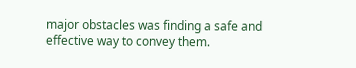major obstacles was finding a safe and effective way to convey them.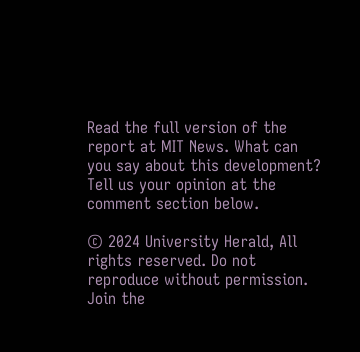Read the full version of the report at MIT News. What can you say about this development? Tell us your opinion at the comment section below.

© 2024 University Herald, All rights reserved. Do not reproduce without permission.
Join the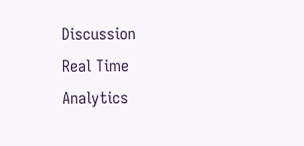Discussion
Real Time Analytics